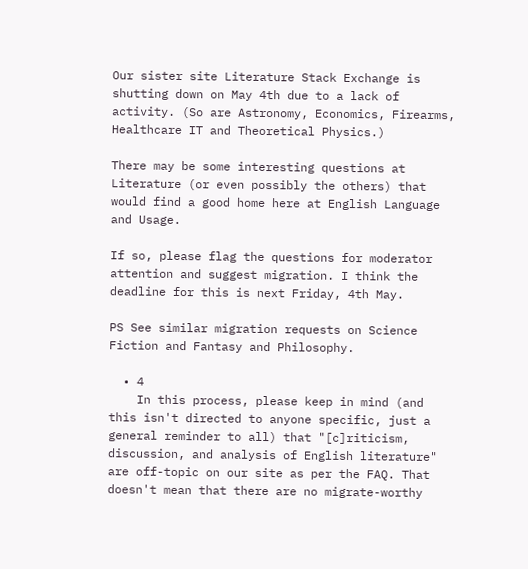Our sister site Literature Stack Exchange is shutting down on May 4th due to a lack of activity. (So are Astronomy, Economics, Firearms, Healthcare IT and Theoretical Physics.)

There may be some interesting questions at Literature (or even possibly the others) that would find a good home here at English Language and Usage.

If so, please flag the questions for moderator attention and suggest migration. I think the deadline for this is next Friday, 4th May.

PS See similar migration requests on Science Fiction and Fantasy and Philosophy.

  • 4
    In this process, please keep in mind (and this isn't directed to anyone specific, just a general reminder to all) that "[c]riticism, discussion, and analysis of English literature" are off-topic on our site as per the FAQ. That doesn't mean that there are no migrate-worthy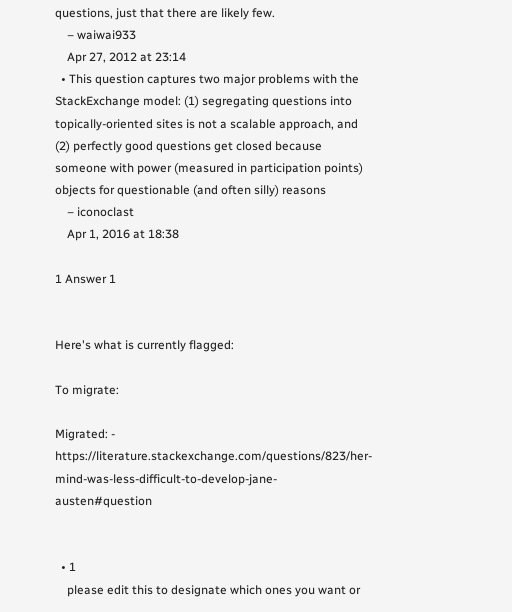questions, just that there are likely few.
    – waiwai933
    Apr 27, 2012 at 23:14
  • This question captures two major problems with the StackExchange model: (1) segregating questions into topically-oriented sites is not a scalable approach, and (2) perfectly good questions get closed because someone with power (measured in participation points) objects for questionable (and often silly) reasons
    – iconoclast
    Apr 1, 2016 at 18:38

1 Answer 1


Here's what is currently flagged:

To migrate:

Migrated: - https://literature.stackexchange.com/questions/823/her-mind-was-less-difficult-to-develop-jane-austen#question


  • 1
    please edit this to designate which ones you want or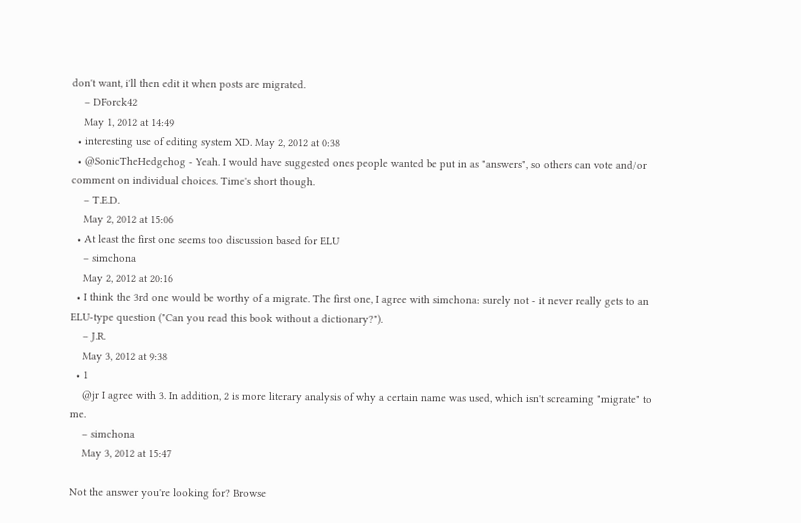don't want, i'll then edit it when posts are migrated.
    – DForck42
    May 1, 2012 at 14:49
  • interesting use of editing system XD. May 2, 2012 at 0:38
  • @SonicTheHedgehog - Yeah. I would have suggested ones people wanted be put in as "answers", so others can vote and/or comment on individual choices. Time's short though.
    – T.E.D.
    May 2, 2012 at 15:06
  • At least the first one seems too discussion based for ELU
    – simchona
    May 2, 2012 at 20:16
  • I think the 3rd one would be worthy of a migrate. The first one, I agree with simchona: surely not - it never really gets to an ELU-type question ("Can you read this book without a dictionary?").
    – J.R.
    May 3, 2012 at 9:38
  • 1
    @jr I agree with 3. In addition, 2 is more literary analysis of why a certain name was used, which isn't screaming "migrate" to me.
    – simchona
    May 3, 2012 at 15:47

Not the answer you're looking for? Browse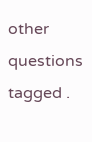other questions tagged .